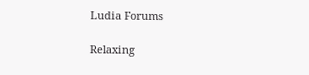Ludia Forums

Relaxing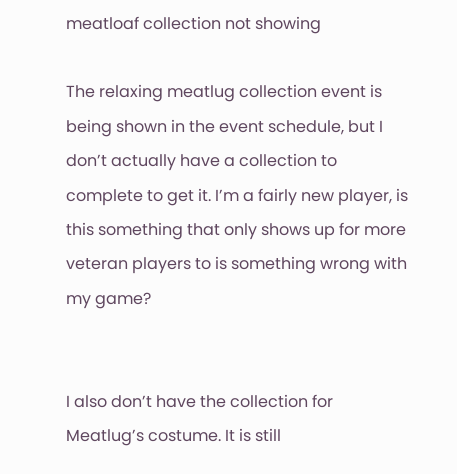meatloaf collection not showing

The relaxing meatlug collection event is being shown in the event schedule, but I don’t actually have a collection to complete to get it. I’m a fairly new player, is this something that only shows up for more veteran players to is something wrong with my game?


I also don’t have the collection for Meatlug’s costume. It is still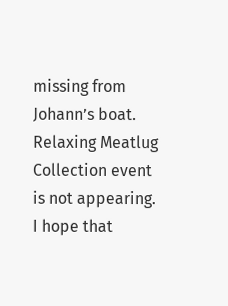missing from Johann’s boat. Relaxing Meatlug Collection event is not appearing. I hope that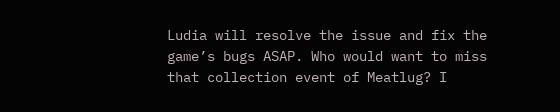Ludia will resolve the issue and fix the game’s bugs ASAP. Who would want to miss that collection event of Meatlug? I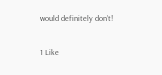would definitely don’t!

1 Like